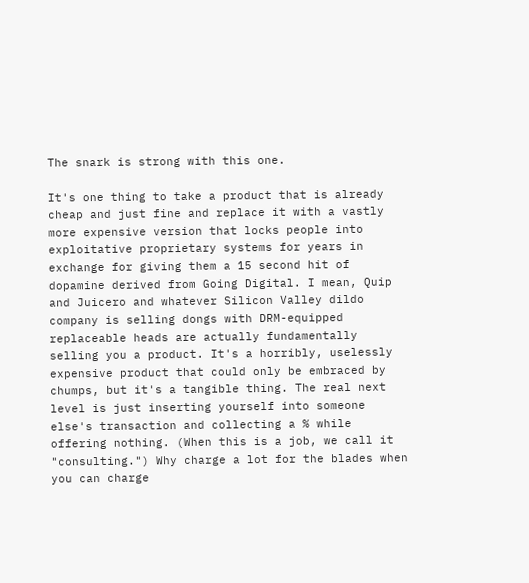The snark is strong with this one.

It's one thing to take a product that is already cheap and just fine and replace it with a vastly more expensive version that locks people into exploitative proprietary systems for years in exchange for giving them a 15 second hit of dopamine derived from Going Digital. I mean, Quip and Juicero and whatever Silicon Valley dildo company is selling dongs with DRM-equipped replaceable heads are actually fundamentally selling you a product. It's a horribly, uselessly expensive product that could only be embraced by chumps, but it's a tangible thing. The real next level is just inserting yourself into someone else's transaction and collecting a % while offering nothing. (When this is a job, we call it "consulting.") Why charge a lot for the blades when you can charge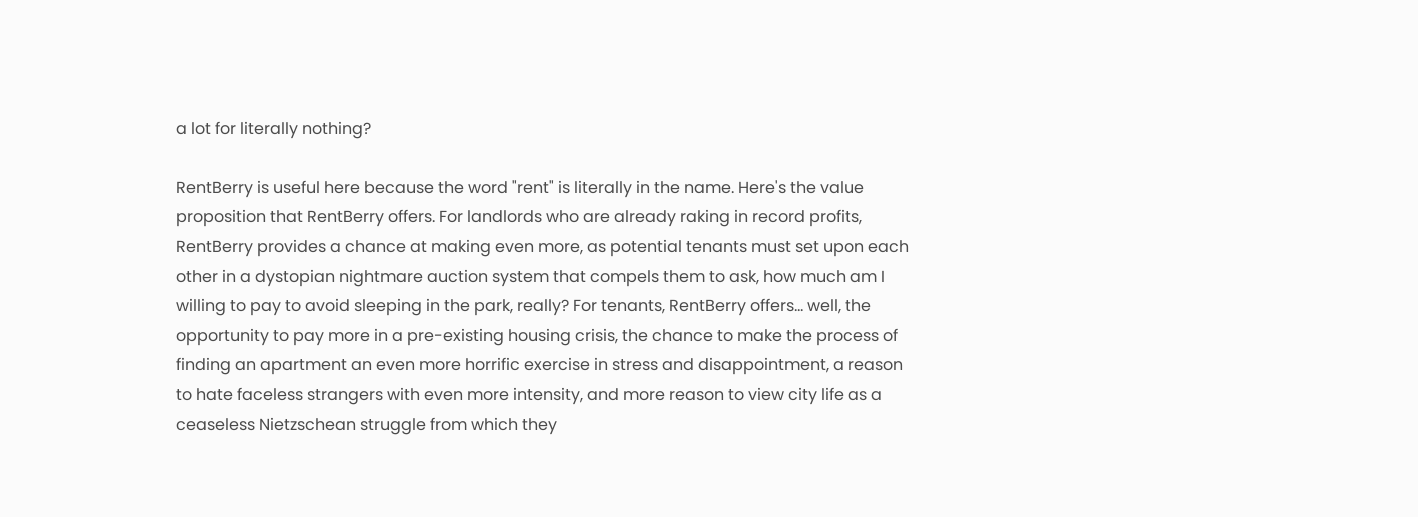a lot for literally nothing?

RentBerry is useful here because the word "rent" is literally in the name. Here's the value proposition that RentBerry offers. For landlords who are already raking in record profits, RentBerry provides a chance at making even more, as potential tenants must set upon each other in a dystopian nightmare auction system that compels them to ask, how much am I willing to pay to avoid sleeping in the park, really? For tenants, RentBerry offers... well, the opportunity to pay more in a pre-existing housing crisis, the chance to make the process of finding an apartment an even more horrific exercise in stress and disappointment, a reason to hate faceless strangers with even more intensity, and more reason to view city life as a ceaseless Nietzschean struggle from which they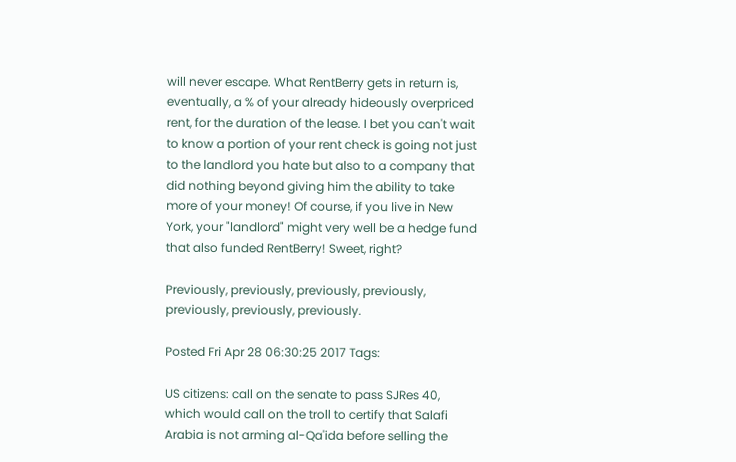will never escape. What RentBerry gets in return is, eventually, a % of your already hideously overpriced rent, for the duration of the lease. I bet you can't wait to know a portion of your rent check is going not just to the landlord you hate but also to a company that did nothing beyond giving him the ability to take more of your money! Of course, if you live in New York, your "landlord" might very well be a hedge fund that also funded RentBerry! Sweet, right?

Previously, previously, previously, previously, previously, previously, previously.

Posted Fri Apr 28 06:30:25 2017 Tags:

US citizens: call on the senate to pass SJRes 40, which would call on the troll to certify that Salafi Arabia is not arming al-Qa'ida before selling the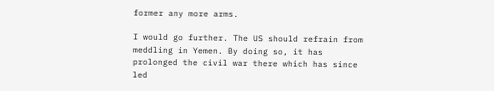former any more arms.

I would go further. The US should refrain from meddling in Yemen. By doing so, it has prolonged the civil war there which has since led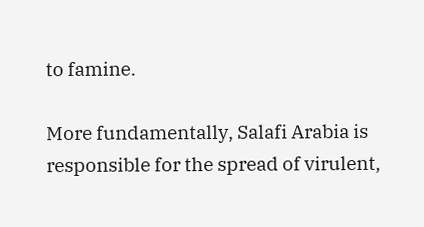to famine.

More fundamentally, Salafi Arabia is responsible for the spread of virulent,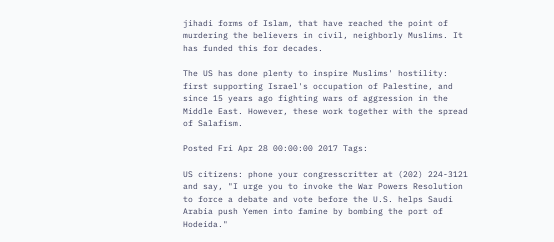jihadi forms of Islam, that have reached the point of murdering the believers in civil, neighborly Muslims. It has funded this for decades.

The US has done plenty to inspire Muslims' hostility: first supporting Israel's occupation of Palestine, and since 15 years ago fighting wars of aggression in the Middle East. However, these work together with the spread of Salafism.

Posted Fri Apr 28 00:00:00 2017 Tags:

US citizens: phone your congresscritter at (202) 224-3121 and say, "I urge you to invoke the War Powers Resolution to force a debate and vote before the U.S. helps Saudi Arabia push Yemen into famine by bombing the port of Hodeida."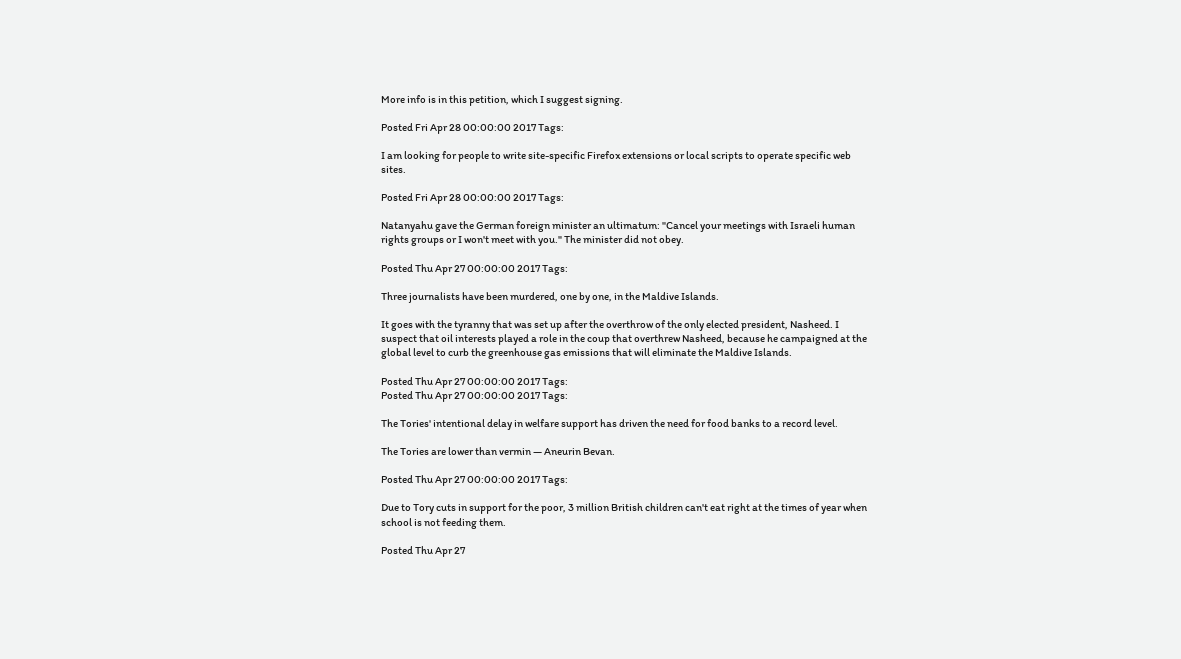More info is in this petition, which I suggest signing.

Posted Fri Apr 28 00:00:00 2017 Tags:

I am looking for people to write site-specific Firefox extensions or local scripts to operate specific web sites.

Posted Fri Apr 28 00:00:00 2017 Tags:

Natanyahu gave the German foreign minister an ultimatum: "Cancel your meetings with Israeli human rights groups or I won't meet with you." The minister did not obey.

Posted Thu Apr 27 00:00:00 2017 Tags:

Three journalists have been murdered, one by one, in the Maldive Islands.

It goes with the tyranny that was set up after the overthrow of the only elected president, Nasheed. I suspect that oil interests played a role in the coup that overthrew Nasheed, because he campaigned at the global level to curb the greenhouse gas emissions that will eliminate the Maldive Islands.

Posted Thu Apr 27 00:00:00 2017 Tags:
Posted Thu Apr 27 00:00:00 2017 Tags:

The Tories' intentional delay in welfare support has driven the need for food banks to a record level.

The Tories are lower than vermin — Aneurin Bevan.

Posted Thu Apr 27 00:00:00 2017 Tags:

Due to Tory cuts in support for the poor, 3 million British children can't eat right at the times of year when school is not feeding them.

Posted Thu Apr 27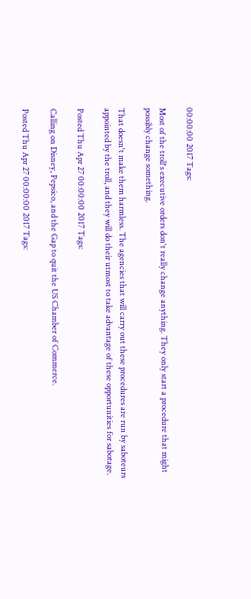00:00:00 2017 Tags:

Most of the troll's executive orders don't really change anything. They only start a procedure that might possibly change something.

That doesn't make them harmless. The agencies that will carry out these procedures are run by saboteurs appointed by the troll, and they will do their utmost to take advantage of these opportunities for sabotage.

Posted Thu Apr 27 00:00:00 2017 Tags:

Calling on Disney, Pepsico, and the Gap to quit the US Chamber of Commerce.

Posted Thu Apr 27 00:00:00 2017 Tags: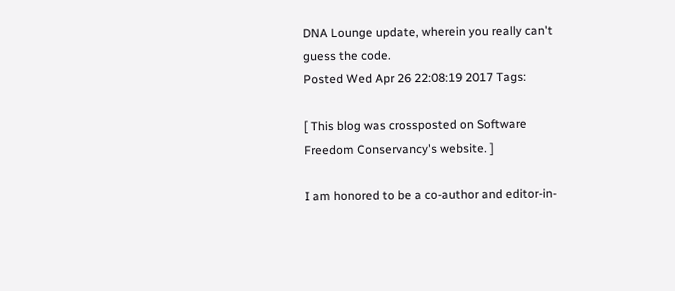DNA Lounge update, wherein you really can't guess the code.
Posted Wed Apr 26 22:08:19 2017 Tags:

[ This blog was crossposted on Software Freedom Conservancy's website. ]

I am honored to be a co-author and editor-in-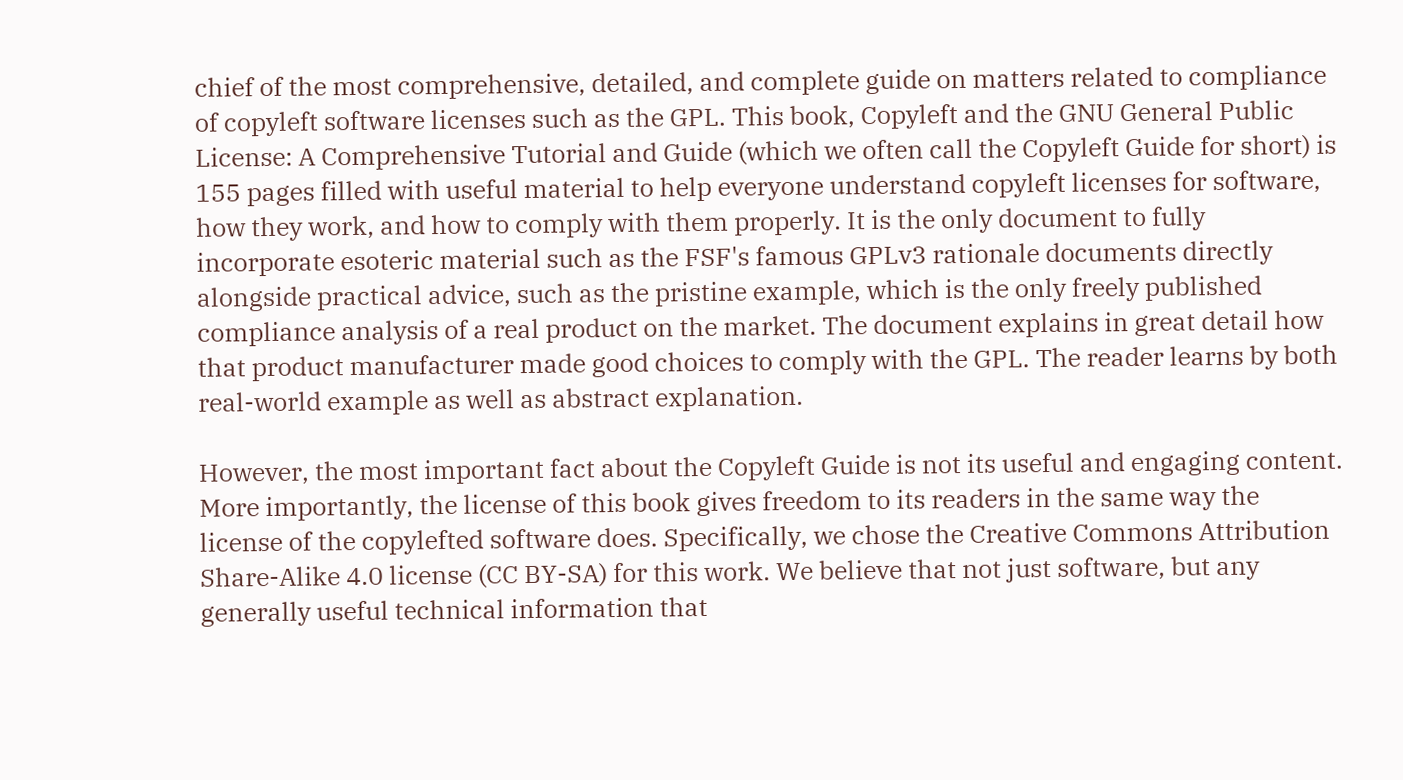chief of the most comprehensive, detailed, and complete guide on matters related to compliance of copyleft software licenses such as the GPL. This book, Copyleft and the GNU General Public License: A Comprehensive Tutorial and Guide (which we often call the Copyleft Guide for short) is 155 pages filled with useful material to help everyone understand copyleft licenses for software, how they work, and how to comply with them properly. It is the only document to fully incorporate esoteric material such as the FSF's famous GPLv3 rationale documents directly alongside practical advice, such as the pristine example, which is the only freely published compliance analysis of a real product on the market. The document explains in great detail how that product manufacturer made good choices to comply with the GPL. The reader learns by both real-world example as well as abstract explanation.

However, the most important fact about the Copyleft Guide is not its useful and engaging content. More importantly, the license of this book gives freedom to its readers in the same way the license of the copylefted software does. Specifically, we chose the Creative Commons Attribution Share-Alike 4.0 license (CC BY-SA) for this work. We believe that not just software, but any generally useful technical information that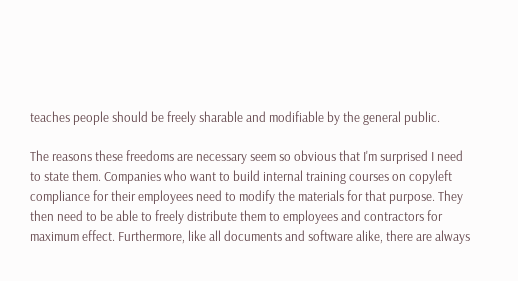teaches people should be freely sharable and modifiable by the general public.

The reasons these freedoms are necessary seem so obvious that I'm surprised I need to state them. Companies who want to build internal training courses on copyleft compliance for their employees need to modify the materials for that purpose. They then need to be able to freely distribute them to employees and contractors for maximum effect. Furthermore, like all documents and software alike, there are always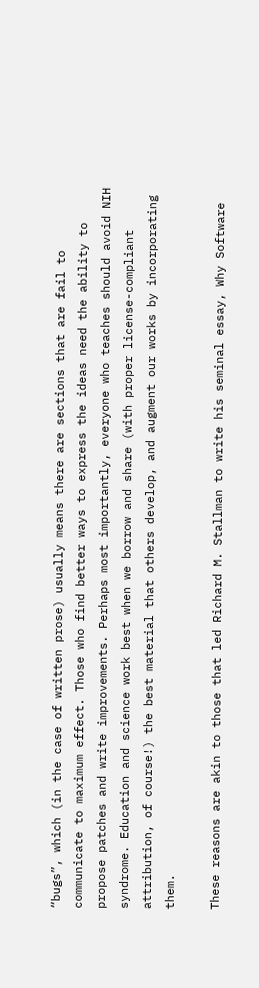“bugs”, which (in the case of written prose) usually means there are sections that are fail to communicate to maximum effect. Those who find better ways to express the ideas need the ability to propose patches and write improvements. Perhaps most importantly, everyone who teaches should avoid NIH syndrome. Education and science work best when we borrow and share (with proper license-compliant attribution, of course!) the best material that others develop, and augment our works by incorporating them.

These reasons are akin to those that led Richard M. Stallman to write his seminal essay, Why Software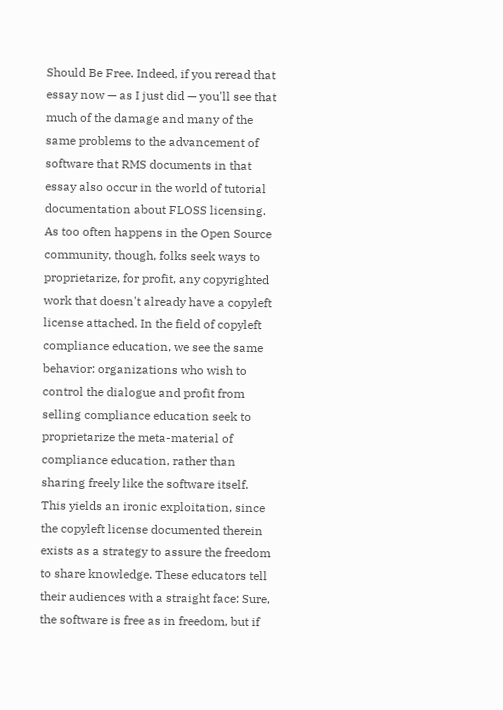Should Be Free. Indeed, if you reread that essay now — as I just did — you'll see that much of the damage and many of the same problems to the advancement of software that RMS documents in that essay also occur in the world of tutorial documentation about FLOSS licensing. As too often happens in the Open Source community, though, folks seek ways to proprietarize, for profit, any copyrighted work that doesn't already have a copyleft license attached. In the field of copyleft compliance education, we see the same behavior: organizations who wish to control the dialogue and profit from selling compliance education seek to proprietarize the meta-material of compliance education, rather than sharing freely like the software itself. This yields an ironic exploitation, since the copyleft license documented therein exists as a strategy to assure the freedom to share knowledge. These educators tell their audiences with a straight face: Sure, the software is free as in freedom, but if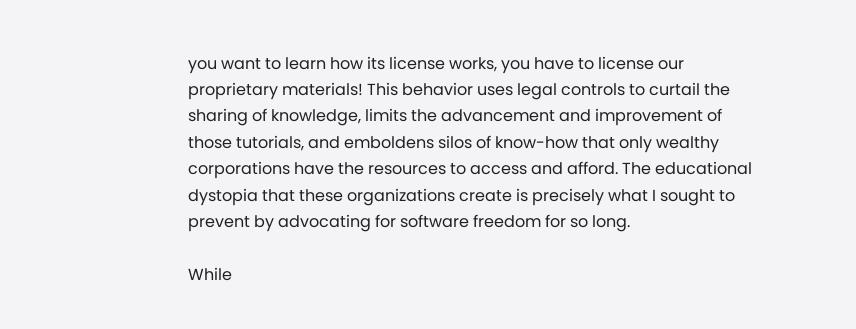you want to learn how its license works, you have to license our proprietary materials! This behavior uses legal controls to curtail the sharing of knowledge, limits the advancement and improvement of those tutorials, and emboldens silos of know-how that only wealthy corporations have the resources to access and afford. The educational dystopia that these organizations create is precisely what I sought to prevent by advocating for software freedom for so long.

While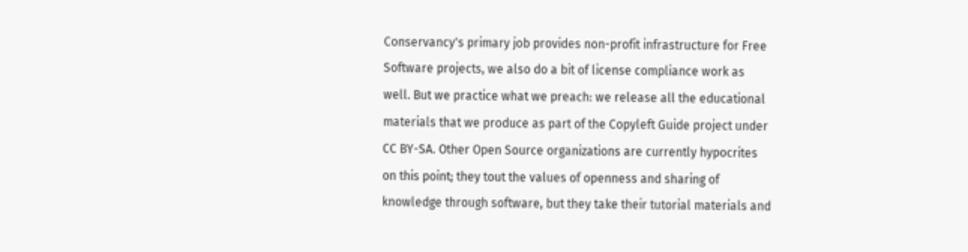Conservancy's primary job provides non-profit infrastructure for Free Software projects, we also do a bit of license compliance work as well. But we practice what we preach: we release all the educational materials that we produce as part of the Copyleft Guide project under CC BY-SA. Other Open Source organizations are currently hypocrites on this point; they tout the values of openness and sharing of knowledge through software, but they take their tutorial materials and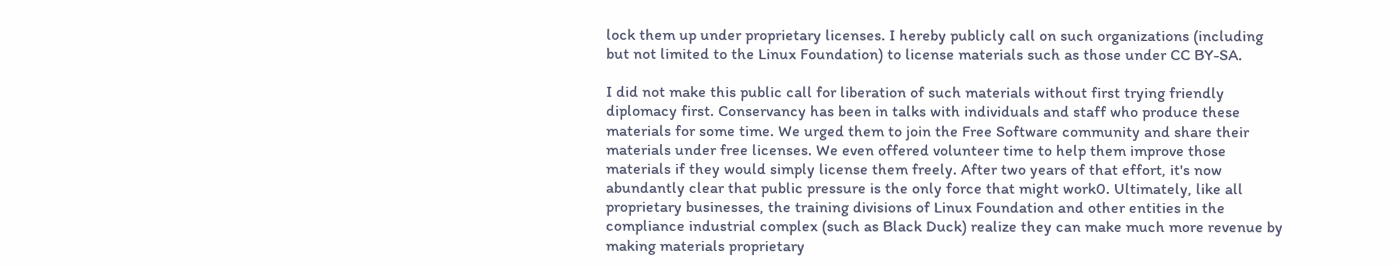lock them up under proprietary licenses. I hereby publicly call on such organizations (including but not limited to the Linux Foundation) to license materials such as those under CC BY-SA.

I did not make this public call for liberation of such materials without first trying friendly diplomacy first. Conservancy has been in talks with individuals and staff who produce these materials for some time. We urged them to join the Free Software community and share their materials under free licenses. We even offered volunteer time to help them improve those materials if they would simply license them freely. After two years of that effort, it's now abundantly clear that public pressure is the only force that might work0. Ultimately, like all proprietary businesses, the training divisions of Linux Foundation and other entities in the compliance industrial complex (such as Black Duck) realize they can make much more revenue by making materials proprietary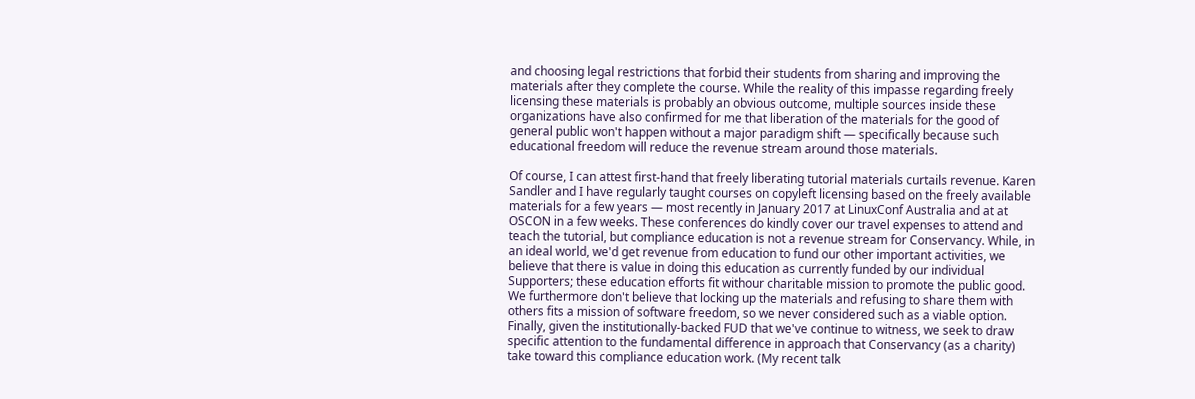and choosing legal restrictions that forbid their students from sharing and improving the materials after they complete the course. While the reality of this impasse regarding freely licensing these materials is probably an obvious outcome, multiple sources inside these organizations have also confirmed for me that liberation of the materials for the good of general public won't happen without a major paradigm shift — specifically because such educational freedom will reduce the revenue stream around those materials.

Of course, I can attest first-hand that freely liberating tutorial materials curtails revenue. Karen Sandler and I have regularly taught courses on copyleft licensing based on the freely available materials for a few years — most recently in January 2017 at LinuxConf Australia and at at OSCON in a few weeks. These conferences do kindly cover our travel expenses to attend and teach the tutorial, but compliance education is not a revenue stream for Conservancy. While, in an ideal world, we'd get revenue from education to fund our other important activities, we believe that there is value in doing this education as currently funded by our individual Supporters; these education efforts fit withour charitable mission to promote the public good. We furthermore don't believe that locking up the materials and refusing to share them with others fits a mission of software freedom, so we never considered such as a viable option. Finally, given the institutionally-backed FUD that we've continue to witness, we seek to draw specific attention to the fundamental difference in approach that Conservancy (as a charity) take toward this compliance education work. (My recent talk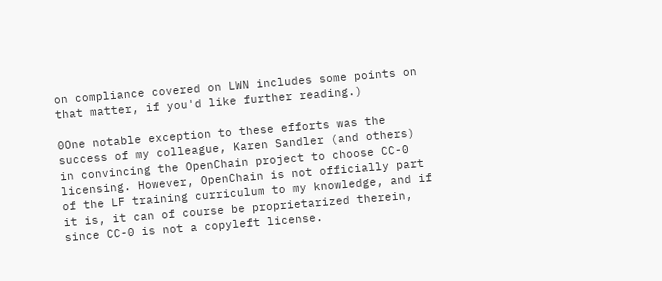on compliance covered on LWN includes some points on that matter, if you'd like further reading.)

0One notable exception to these efforts was the success of my colleague, Karen Sandler (and others) in convincing the OpenChain project to choose CC-0 licensing. However, OpenChain is not officially part of the LF training curriculum to my knowledge, and if it is, it can of course be proprietarized therein, since CC-0 is not a copyleft license.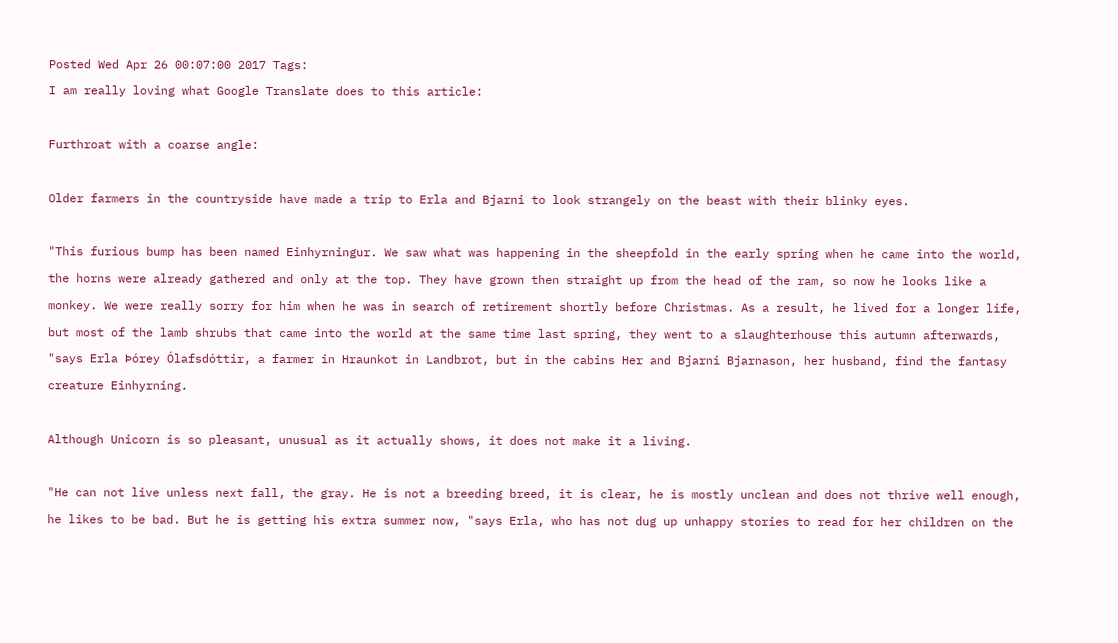Posted Wed Apr 26 00:07:00 2017 Tags:
I am really loving what Google Translate does to this article:

Furthroat with a coarse angle:

Older farmers in the countryside have made a trip to Erla and Bjarni to look strangely on the beast with their blinky eyes.

"This furious bump has been named Einhyrningur. We saw what was happening in the sheepfold in the early spring when he came into the world, the horns were already gathered and only at the top. They have grown then straight up from the head of the ram, so now he looks like a monkey. We were really sorry for him when he was in search of retirement shortly before Christmas. As a result, he lived for a longer life, but most of the lamb shrubs that came into the world at the same time last spring, they went to a slaughterhouse this autumn afterwards, "says Erla Þórey Ólafsdóttir, a farmer in Hraunkot in Landbrot, but in the cabins Her and Bjarni Bjarnason, her husband, find the fantasy creature Einhyrning.

Although Unicorn is so pleasant, unusual as it actually shows, it does not make it a living.

"He can not live unless next fall, the gray. He is not a breeding breed, it is clear, he is mostly unclean and does not thrive well enough, he likes to be bad. But he is getting his extra summer now, "says Erla, who has not dug up unhappy stories to read for her children on the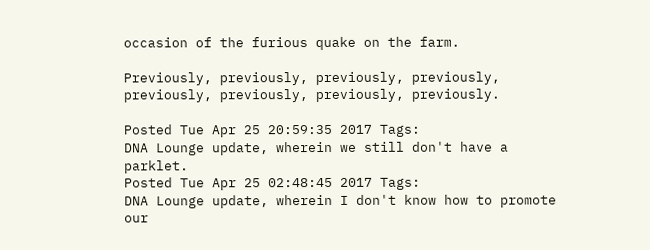occasion of the furious quake on the farm.

Previously, previously, previously, previously, previously, previously, previously, previously.

Posted Tue Apr 25 20:59:35 2017 Tags:
DNA Lounge update, wherein we still don't have a parklet.
Posted Tue Apr 25 02:48:45 2017 Tags:
DNA Lounge update, wherein I don't know how to promote our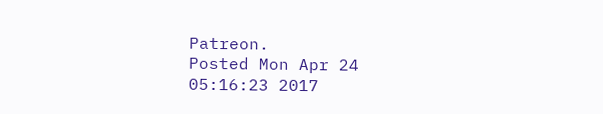Patreon.
Posted Mon Apr 24 05:16:23 2017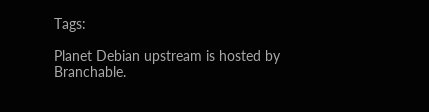Tags:

Planet Debian upstream is hosted by Branchable.